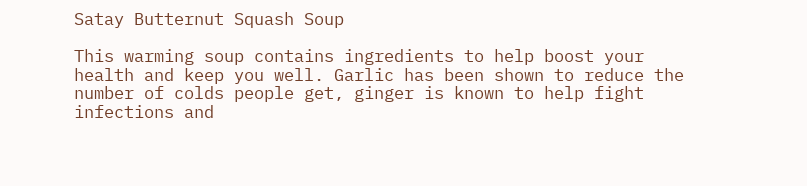Satay Butternut Squash Soup

This warming soup contains ingredients to help boost your health and keep you well. Garlic has been shown to reduce the number of colds people get, ginger is known to help fight infections and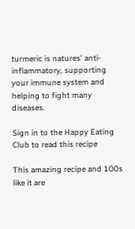turmeric is natures' anti-inflammatory, supporting your immune system and helping to fight many diseases.

Sign in to the Happy Eating Club to read this recipe

This amazing recipe and 100s like it are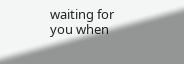waiting for you when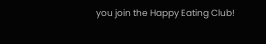you join the Happy Eating Club!